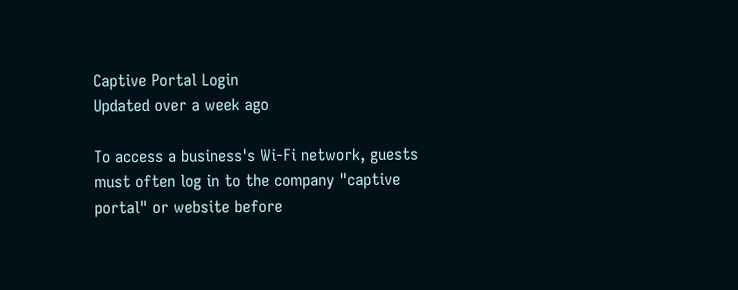Captive Portal Login
Updated over a week ago

To access a business's Wi-Fi network, guests must often log in to the company "captive portal" or website before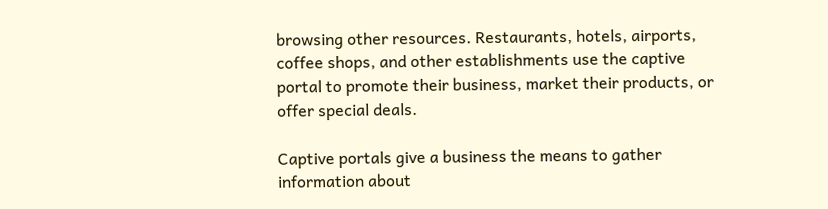browsing other resources. Restaurants, hotels, airports, coffee shops, and other establishments use the captive portal to promote their business, market their products, or offer special deals.

Captive portals give a business the means to gather information about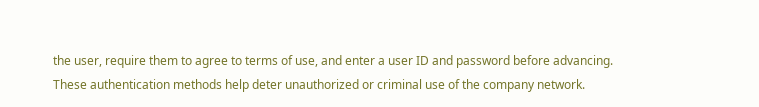the user, require them to agree to terms of use, and enter a user ID and password before advancing. These authentication methods help deter unauthorized or criminal use of the company network.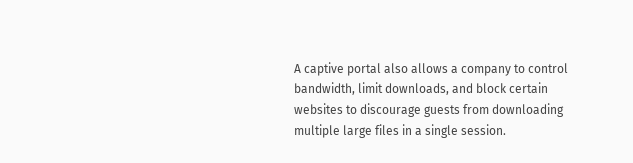A captive portal also allows a company to control bandwidth, limit downloads, and block certain websites to discourage guests from downloading multiple large files in a single session.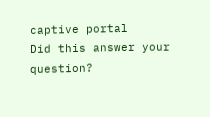captive portal
Did this answer your question?